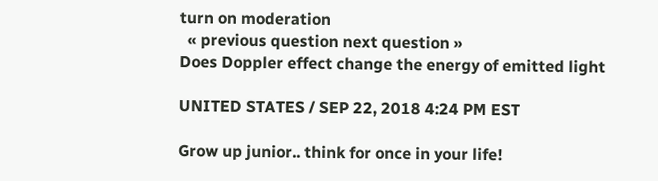turn on moderation
  « previous question next question »
Does Doppler effect change the energy of emitted light

UNITED STATES / SEP 22, 2018 4:24 PM EST

Grow up junior.. think for once in your life!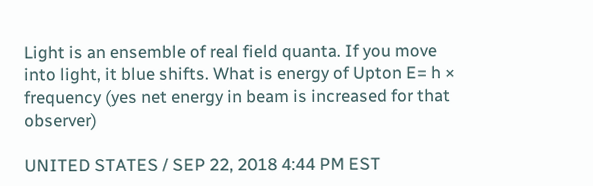Light is an ensemble of real field quanta. If you move into light, it blue shifts. What is energy of Upton E= h × frequency (yes net energy in beam is increased for that observer)

UNITED STATES / SEP 22, 2018 4:44 PM EST